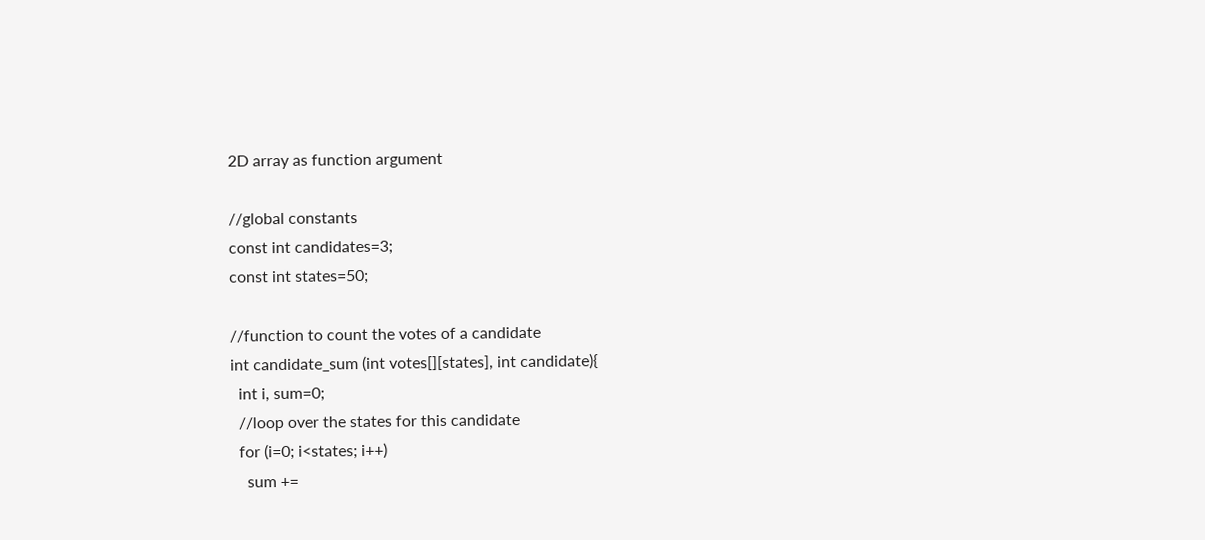2D array as function argument

//global constants
const int candidates=3;
const int states=50;

//function to count the votes of a candidate
int candidate_sum (int votes[][states], int candidate){
  int i, sum=0;
  //loop over the states for this candidate
  for (i=0; i<states; i++)
    sum +=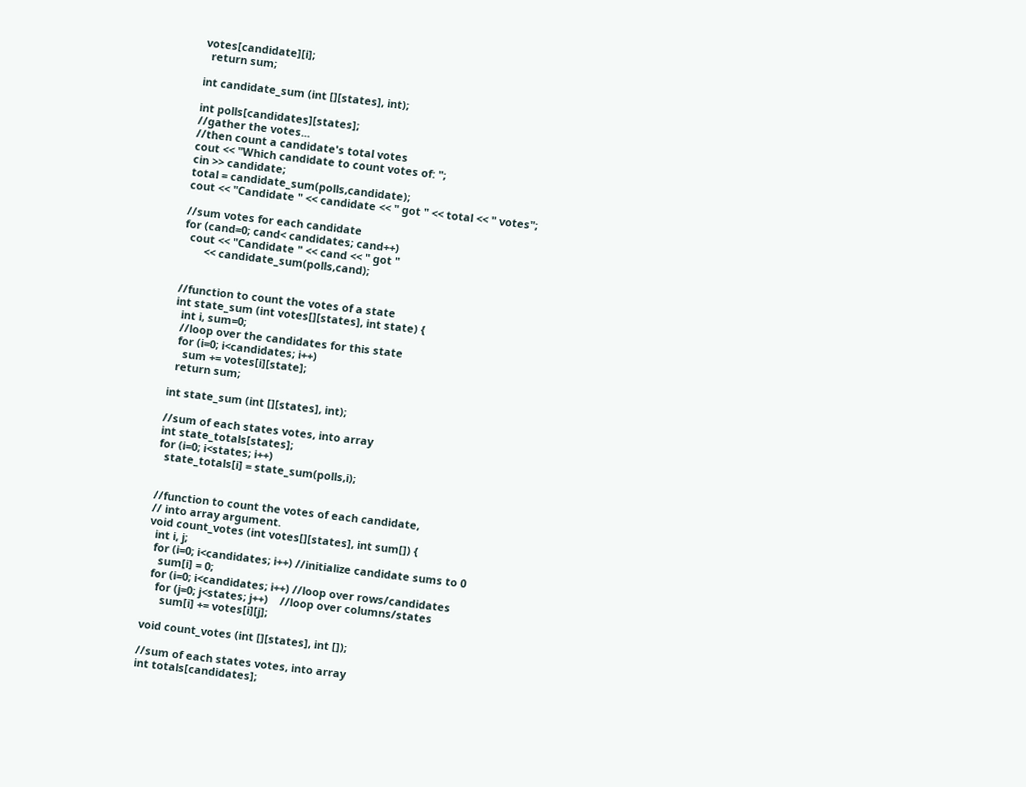votes[candidate][i];
  return sum;

int candidate_sum (int [][states], int);

int polls[candidates][states];
//gather the votes...
//then count a candidate's total votes
cout << "Which candidate to count votes of: ";
cin >> candidate;
total = candidate_sum(polls,candidate);
cout << "Candidate " << candidate << " got " << total << " votes";

//sum votes for each candidate
for (cand=0; cand< candidates; cand++)
  cout << "Candidate " << cand << " got "
       << candidate_sum(polls,cand);


//function to count the votes of a state
int state_sum (int votes[][states], int state) {
  int i, sum=0;
  //loop over the candidates for this state
  for (i=0; i<candidates; i++)
    sum += votes[i][state];
  return sum;

int state_sum (int [][states], int);

//sum of each states votes, into array
int state_totals[states];
for (i=0; i<states; i++)
  state_totals[i] = state_sum(polls,i);


//function to count the votes of each candidate,
// into array argument.
void count_votes (int votes[][states], int sum[]) {
  int i, j;
  for (i=0; i<candidates; i++) //initialize candidate sums to 0
    sum[i] = 0;
  for (i=0; i<candidates; i++) //loop over rows/candidates
    for (j=0; j<states; j++)    //loop over columns/states
      sum[i] += votes[i][j];

void count_votes (int [][states], int []);

//sum of each states votes, into array
int totals[candidates];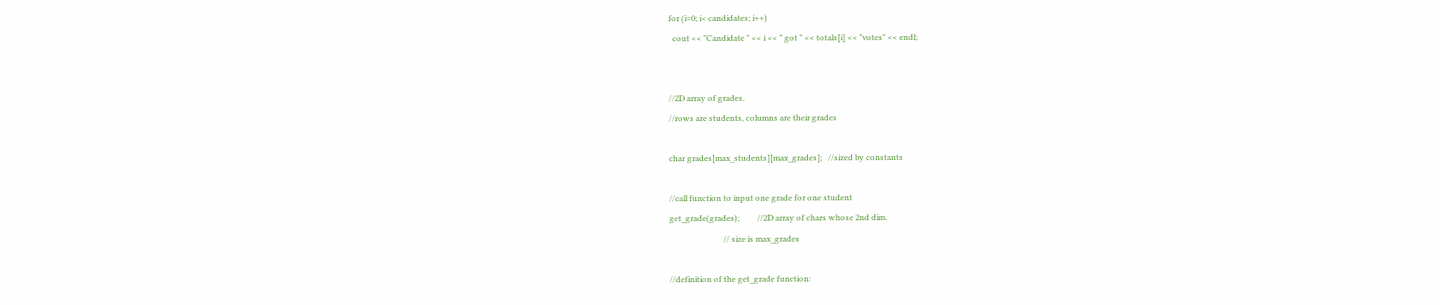for (i=0; i< candidates; i++)
  cout << "Candidate " << i << " got " << totals[i] << "votes" << endl;


//2D array of grades.
//rows are students, columns are their grades

char grades[max_students][max_grades];   //sized by constants

//call function to input one grade for one student
get_grade(grades);         //2D array of chars whose 2nd dim.
                           // size is max_grades

//definition of the get_grade function: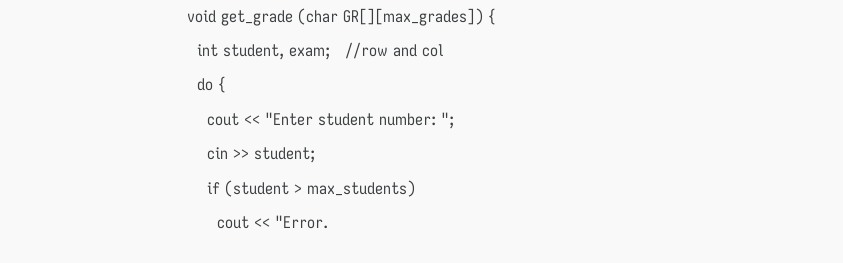void get_grade (char GR[][max_grades]) {
  int student, exam;   //row and col
  do {
    cout << "Enter student number: ";
    cin >> student;
    if (student > max_students)
      cout << "Error.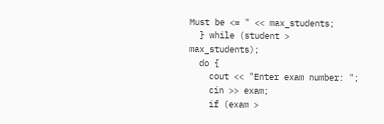Must be <= " << max_students;
  } while (student > max_students);
  do {
    cout << "Enter exam number: ";
    cin >> exam;
    if (exam >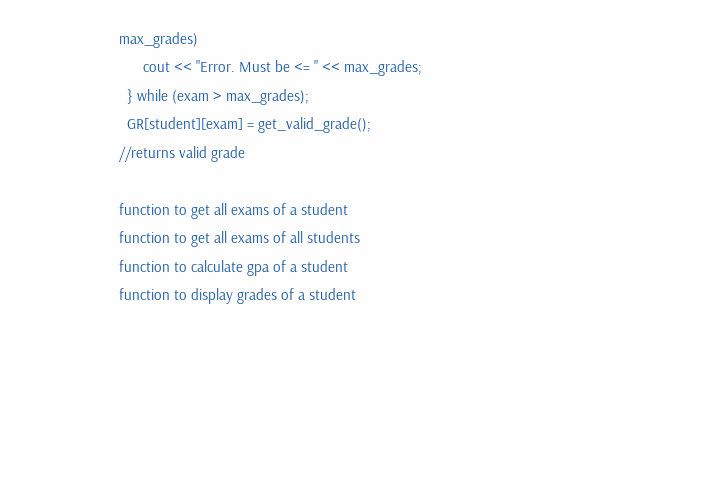max_grades)
      cout << "Error. Must be <= " << max_grades;
  } while (exam > max_grades);
  GR[student][exam] = get_valid_grade();  //returns valid grade

function to get all exams of a student
function to get all exams of all students
function to calculate gpa of a student
function to display grades of a student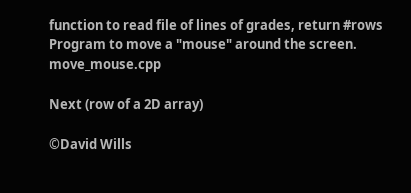function to read file of lines of grades, return #rows
Program to move a "mouse" around the screen. move_mouse.cpp

Next (row of a 2D array)

©David Wills